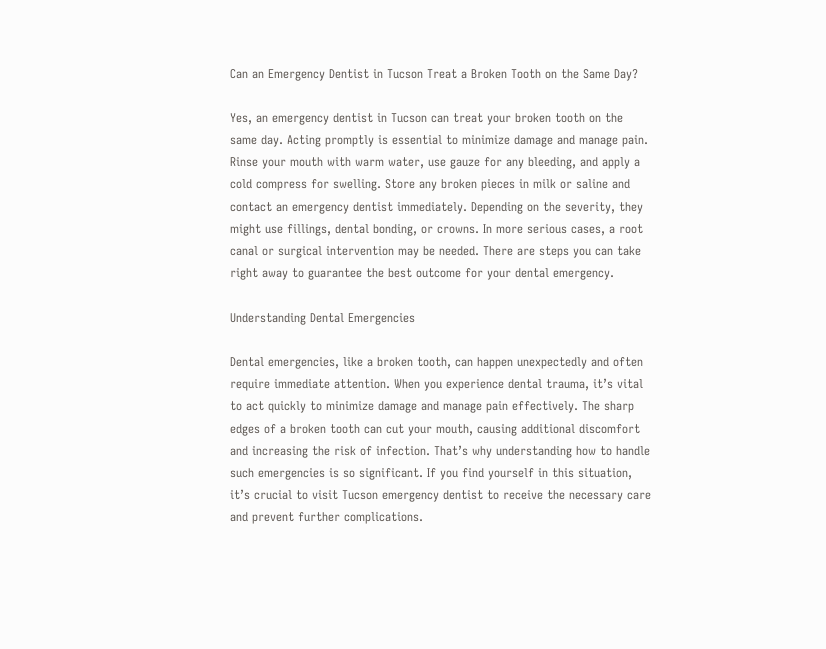Can an Emergency Dentist in Tucson Treat a Broken Tooth on the Same Day?

Yes, an emergency dentist in Tucson can treat your broken tooth on the same day. Acting promptly is essential to minimize damage and manage pain. Rinse your mouth with warm water, use gauze for any bleeding, and apply a cold compress for swelling. Store any broken pieces in milk or saline and contact an emergency dentist immediately. Depending on the severity, they might use fillings, dental bonding, or crowns. In more serious cases, a root canal or surgical intervention may be needed. There are steps you can take right away to guarantee the best outcome for your dental emergency.

Understanding Dental Emergencies

Dental emergencies, like a broken tooth, can happen unexpectedly and often require immediate attention. When you experience dental trauma, it’s vital to act quickly to minimize damage and manage pain effectively. The sharp edges of a broken tooth can cut your mouth, causing additional discomfort and increasing the risk of infection. That’s why understanding how to handle such emergencies is so significant. If you find yourself in this situation, it’s crucial to visit Tucson emergency dentist to receive the necessary care and prevent further complications.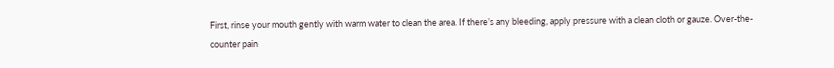First, rinse your mouth gently with warm water to clean the area. If there’s any bleeding, apply pressure with a clean cloth or gauze. Over-the-counter pain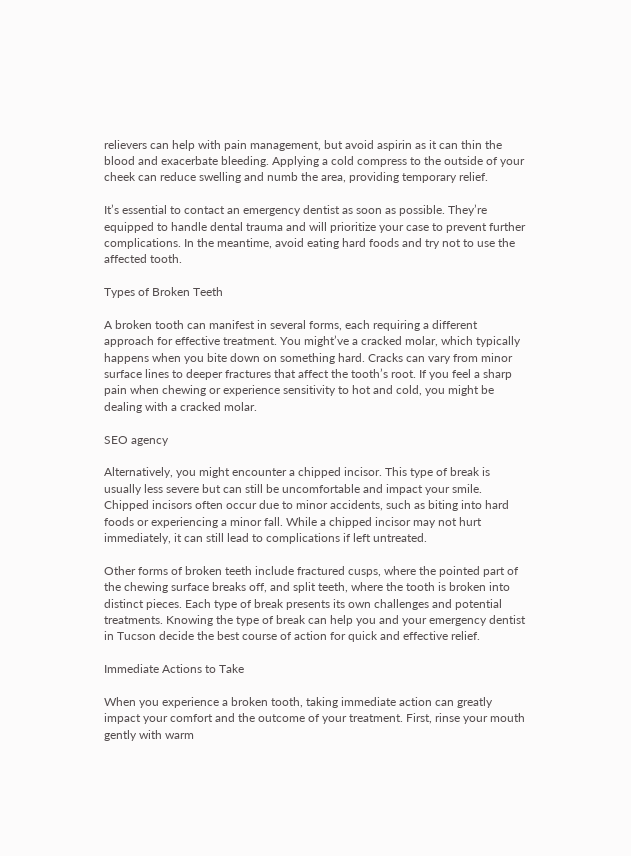relievers can help with pain management, but avoid aspirin as it can thin the blood and exacerbate bleeding. Applying a cold compress to the outside of your cheek can reduce swelling and numb the area, providing temporary relief.

It’s essential to contact an emergency dentist as soon as possible. They’re equipped to handle dental trauma and will prioritize your case to prevent further complications. In the meantime, avoid eating hard foods and try not to use the affected tooth.

Types of Broken Teeth

A broken tooth can manifest in several forms, each requiring a different approach for effective treatment. You might’ve a cracked molar, which typically happens when you bite down on something hard. Cracks can vary from minor surface lines to deeper fractures that affect the tooth’s root. If you feel a sharp pain when chewing or experience sensitivity to hot and cold, you might be dealing with a cracked molar.

SEO agency

Alternatively, you might encounter a chipped incisor. This type of break is usually less severe but can still be uncomfortable and impact your smile. Chipped incisors often occur due to minor accidents, such as biting into hard foods or experiencing a minor fall. While a chipped incisor may not hurt immediately, it can still lead to complications if left untreated.

Other forms of broken teeth include fractured cusps, where the pointed part of the chewing surface breaks off, and split teeth, where the tooth is broken into distinct pieces. Each type of break presents its own challenges and potential treatments. Knowing the type of break can help you and your emergency dentist in Tucson decide the best course of action for quick and effective relief.

Immediate Actions to Take

When you experience a broken tooth, taking immediate action can greatly impact your comfort and the outcome of your treatment. First, rinse your mouth gently with warm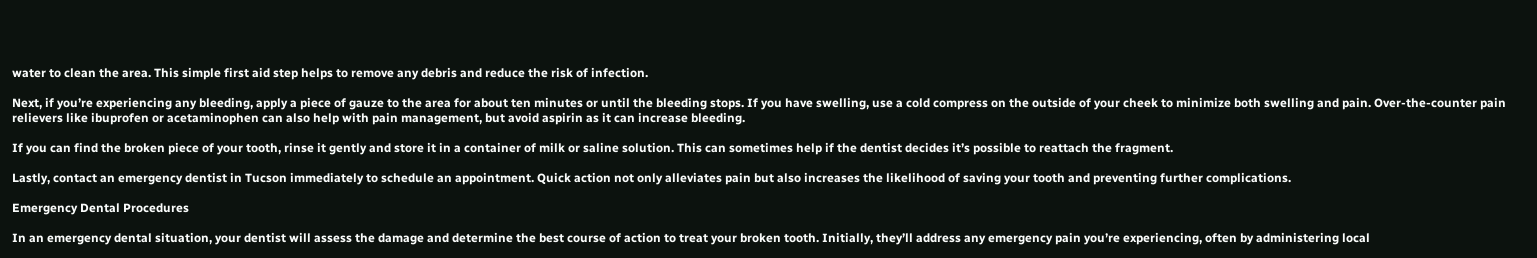water to clean the area. This simple first aid step helps to remove any debris and reduce the risk of infection.

Next, if you’re experiencing any bleeding, apply a piece of gauze to the area for about ten minutes or until the bleeding stops. If you have swelling, use a cold compress on the outside of your cheek to minimize both swelling and pain. Over-the-counter pain relievers like ibuprofen or acetaminophen can also help with pain management, but avoid aspirin as it can increase bleeding.

If you can find the broken piece of your tooth, rinse it gently and store it in a container of milk or saline solution. This can sometimes help if the dentist decides it’s possible to reattach the fragment.

Lastly, contact an emergency dentist in Tucson immediately to schedule an appointment. Quick action not only alleviates pain but also increases the likelihood of saving your tooth and preventing further complications.

Emergency Dental Procedures

In an emergency dental situation, your dentist will assess the damage and determine the best course of action to treat your broken tooth. Initially, they’ll address any emergency pain you’re experiencing, often by administering local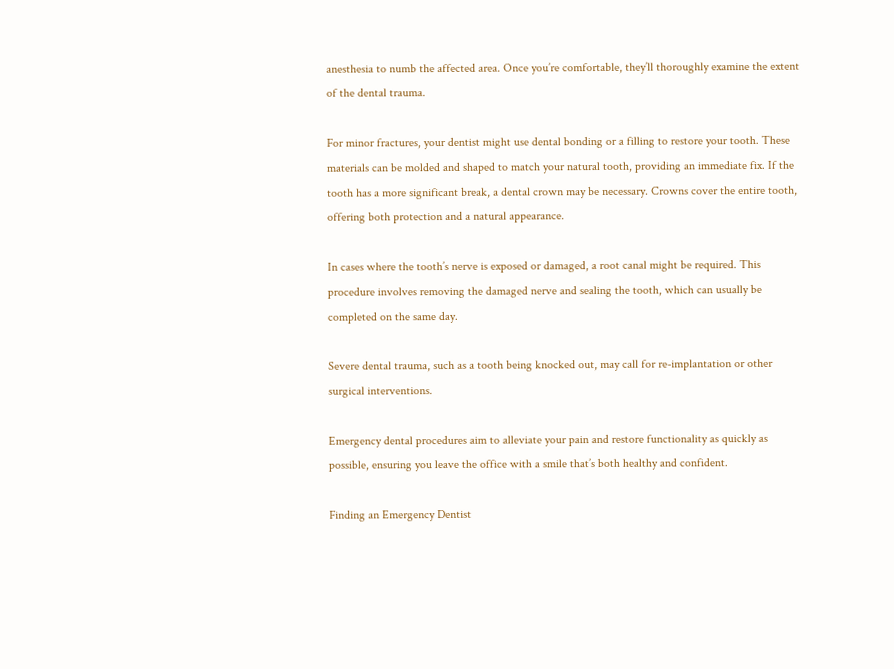anesthesia to numb the affected area. Once you’re comfortable, they’ll thoroughly examine the extent of the dental trauma.

For minor fractures, your dentist might use dental bonding or a filling to restore your tooth. These materials can be molded and shaped to match your natural tooth, providing an immediate fix. If the tooth has a more significant break, a dental crown may be necessary. Crowns cover the entire tooth, offering both protection and a natural appearance.

In cases where the tooth’s nerve is exposed or damaged, a root canal might be required. This procedure involves removing the damaged nerve and sealing the tooth, which can usually be completed on the same day.

Severe dental trauma, such as a tooth being knocked out, may call for re-implantation or other surgical interventions.

Emergency dental procedures aim to alleviate your pain and restore functionality as quickly as possible, ensuring you leave the office with a smile that’s both healthy and confident.

Finding an Emergency Dentist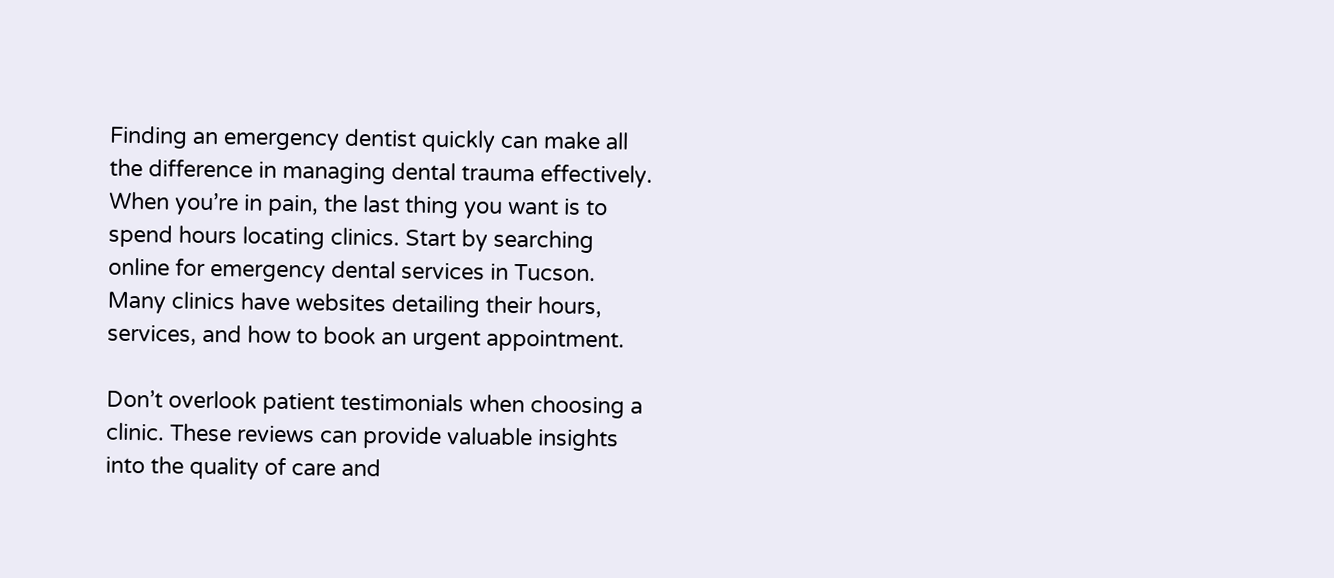Finding an emergency dentist quickly can make all the difference in managing dental trauma effectively. When you’re in pain, the last thing you want is to spend hours locating clinics. Start by searching online for emergency dental services in Tucson. Many clinics have websites detailing their hours, services, and how to book an urgent appointment.

Don’t overlook patient testimonials when choosing a clinic. These reviews can provide valuable insights into the quality of care and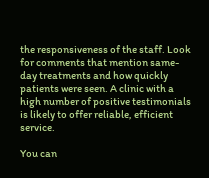the responsiveness of the staff. Look for comments that mention same-day treatments and how quickly patients were seen. A clinic with a high number of positive testimonials is likely to offer reliable, efficient service.

You can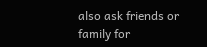also ask friends or family for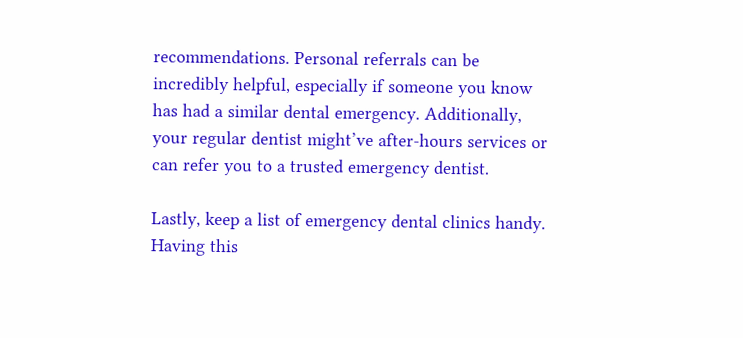recommendations. Personal referrals can be incredibly helpful, especially if someone you know has had a similar dental emergency. Additionally, your regular dentist might’ve after-hours services or can refer you to a trusted emergency dentist.

Lastly, keep a list of emergency dental clinics handy. Having this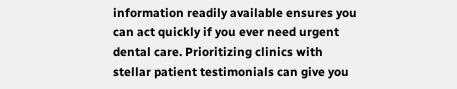information readily available ensures you can act quickly if you ever need urgent dental care. Prioritizing clinics with stellar patient testimonials can give you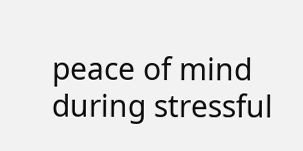peace of mind during stressful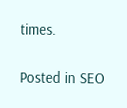times.

Posted in SEO